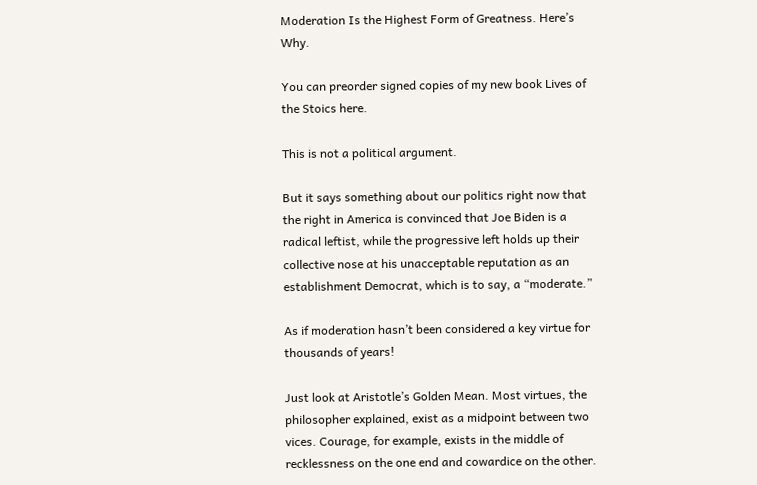Moderation Is the Highest Form of Greatness. Here’s Why.

You can preorder signed copies of my new book Lives of the Stoics here.

This is not a political argument.

But it says something about our politics right now that the right in America is convinced that Joe Biden is a radical leftist, while the progressive left holds up their collective nose at his unacceptable reputation as an establishment Democrat, which is to say, a “moderate.”

As if moderation hasn’t been considered a key virtue for thousands of years!

Just look at Aristotle’s Golden Mean. Most virtues, the philosopher explained, exist as a midpoint between two vices. Courage, for example, exists in the middle of recklessness on the one end and cowardice on the other.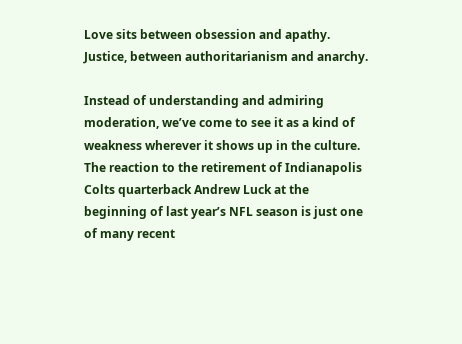Love sits between obsession and apathy. Justice, between authoritarianism and anarchy.

Instead of understanding and admiring moderation, we’ve come to see it as a kind of weakness wherever it shows up in the culture. The reaction to the retirement of Indianapolis Colts quarterback Andrew Luck at the beginning of last year’s NFL season is just one of many recent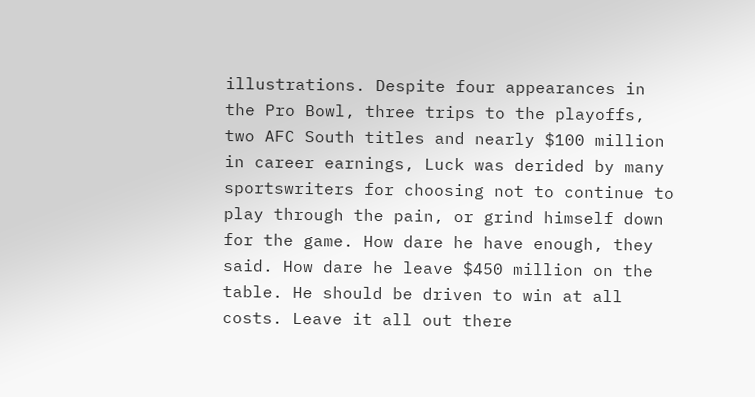illustrations. Despite four appearances in the Pro Bowl, three trips to the playoffs, two AFC South titles and nearly $100 million in career earnings, Luck was derided by many sportswriters for choosing not to continue to play through the pain, or grind himself down for the game. How dare he have enough, they said. How dare he leave $450 million on the table. He should be driven to win at all costs. Leave it all out there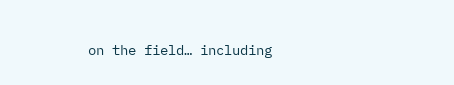on the field… including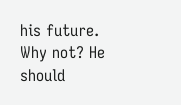his future. Why not? He should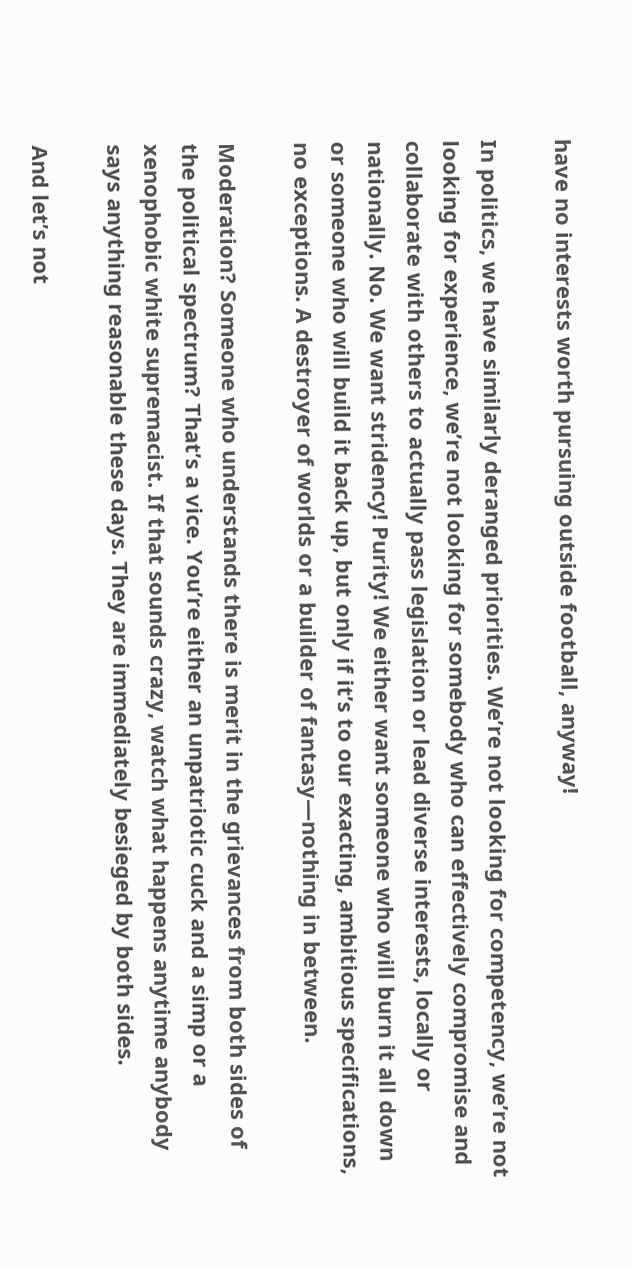have no interests worth pursuing outside football, anyway!

In politics, we have similarly deranged priorities. We’re not looking for competency, we’re not looking for experience, we’re not looking for somebody who can effectively compromise and collaborate with others to actually pass legislation or lead diverse interests, locally or nationally. No. We want stridency! Purity! We either want someone who will burn it all down or someone who will build it back up, but only if it’s to our exacting, ambitious specifications, no exceptions. A destroyer of worlds or a builder of fantasy—nothing in between.

Moderation? Someone who understands there is merit in the grievances from both sides of the political spectrum? That’s a vice. You’re either an unpatriotic cuck and a simp or a xenophobic white supremacist. If that sounds crazy, watch what happens anytime anybody says anything reasonable these days. They are immediately besieged by both sides.

And let’s not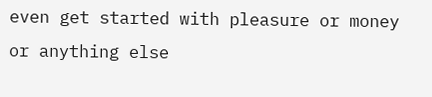even get started with pleasure or money or anything else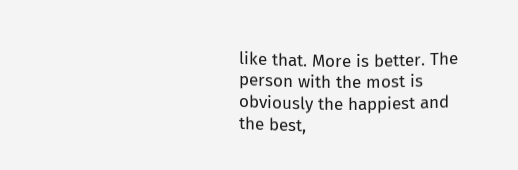like that. More is better. The person with the most is obviously the happiest and the best,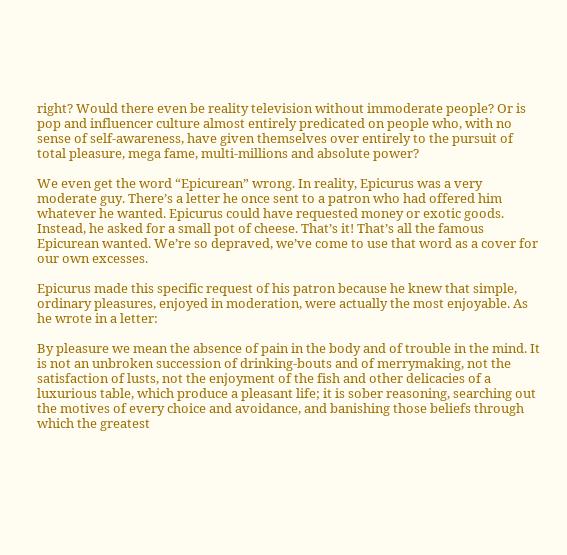right? Would there even be reality television without immoderate people? Or is pop and influencer culture almost entirely predicated on people who, with no sense of self-awareness, have given themselves over entirely to the pursuit of total pleasure, mega fame, multi-millions and absolute power?

We even get the word “Epicurean” wrong. In reality, Epicurus was a very moderate guy. There’s a letter he once sent to a patron who had offered him whatever he wanted. Epicurus could have requested money or exotic goods. Instead, he asked for a small pot of cheese. That’s it! That’s all the famous Epicurean wanted. We’re so depraved, we’ve come to use that word as a cover for our own excesses.

Epicurus made this specific request of his patron because he knew that simple, ordinary pleasures, enjoyed in moderation, were actually the most enjoyable. As he wrote in a letter:

By pleasure we mean the absence of pain in the body and of trouble in the mind. It is not an unbroken succession of drinking-bouts and of merrymaking, not the satisfaction of lusts, not the enjoyment of the fish and other delicacies of a luxurious table, which produce a pleasant life; it is sober reasoning, searching out the motives of every choice and avoidance, and banishing those beliefs through which the greatest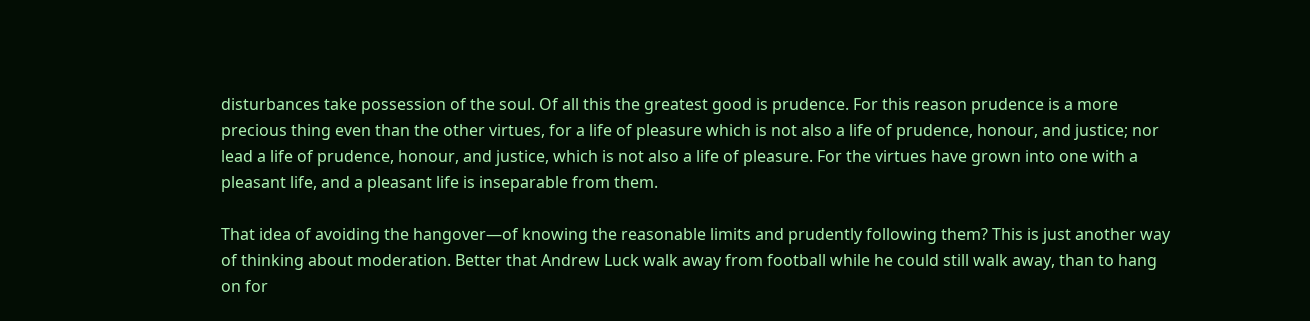disturbances take possession of the soul. Of all this the greatest good is prudence. For this reason prudence is a more precious thing even than the other virtues, for a life of pleasure which is not also a life of prudence, honour, and justice; nor lead a life of prudence, honour, and justice, which is not also a life of pleasure. For the virtues have grown into one with a pleasant life, and a pleasant life is inseparable from them.

That idea of avoiding the hangover—of knowing the reasonable limits and prudently following them? This is just another way of thinking about moderation. Better that Andrew Luck walk away from football while he could still walk away, than to hang on for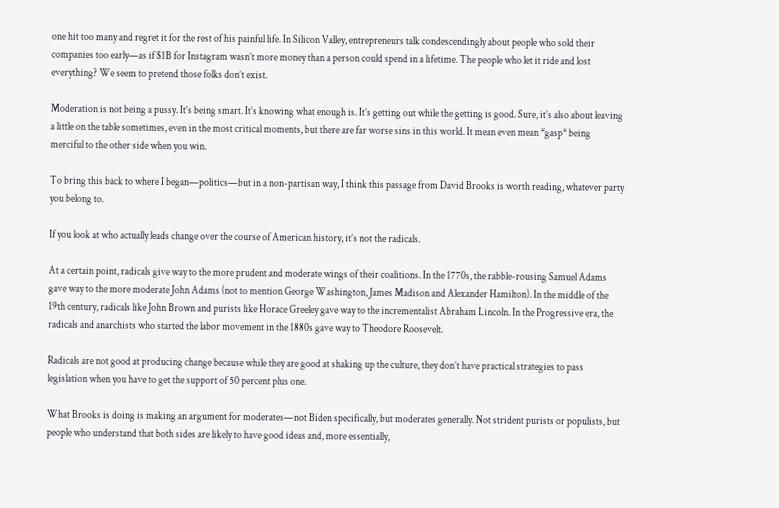one hit too many and regret it for the rest of his painful life. In Silicon Valley, entrepreneurs talk condescendingly about people who sold their companies too early—as if $1B for Instagram wasn’t more money than a person could spend in a lifetime. The people who let it ride and lost everything? We seem to pretend those folks don’t exist.

Moderation is not being a pussy. It’s being smart. It’s knowing what enough is. It’s getting out while the getting is good. Sure, it’s also about leaving a little on the table sometimes, even in the most critical moments, but there are far worse sins in this world. It mean even mean *gasp* being merciful to the other side when you win.

To bring this back to where I began—politics—but in a non-partisan way, I think this passage from David Brooks is worth reading, whatever party you belong to.

If you look at who actually leads change over the course of American history, it’s not the radicals.

At a certain point, radicals give way to the more prudent and moderate wings of their coalitions. In the 1770s, the rabble-rousing Samuel Adams gave way to the more moderate John Adams (not to mention George Washington, James Madison and Alexander Hamilton). In the middle of the 19th century, radicals like John Brown and purists like Horace Greeley gave way to the incrementalist Abraham Lincoln. In the Progressive era, the radicals and anarchists who started the labor movement in the 1880s gave way to Theodore Roosevelt.

Radicals are not good at producing change because while they are good at shaking up the culture, they don’t have practical strategies to pass legislation when you have to get the support of 50 percent plus one.

What Brooks is doing is making an argument for moderates—not Biden specifically, but moderates generally. Not strident purists or populists, but people who understand that both sides are likely to have good ideas and, more essentially,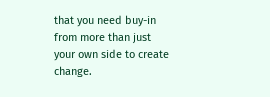that you need buy-in from more than just your own side to create change.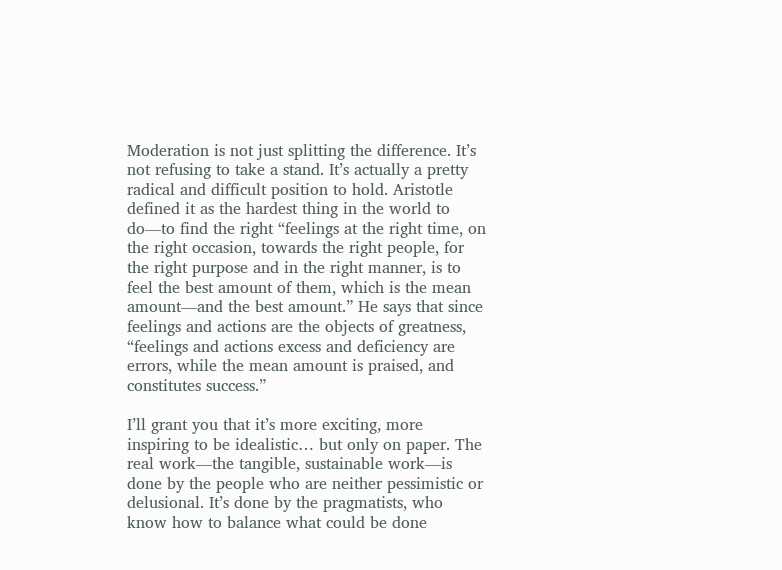Moderation is not just splitting the difference. It’s not refusing to take a stand. It’s actually a pretty radical and difficult position to hold. Aristotle defined it as the hardest thing in the world to do—to find the right “feelings at the right time, on the right occasion, towards the right people, for the right purpose and in the right manner, is to feel the best amount of them, which is the mean amount—and the best amount.” He says that since feelings and actions are the objects of greatness, “feelings and actions excess and deficiency are errors, while the mean amount is praised, and constitutes success.”

I’ll grant you that it’s more exciting, more inspiring to be idealistic… but only on paper. The real work—the tangible, sustainable work—is done by the people who are neither pessimistic or delusional. It’s done by the pragmatists, who know how to balance what could be done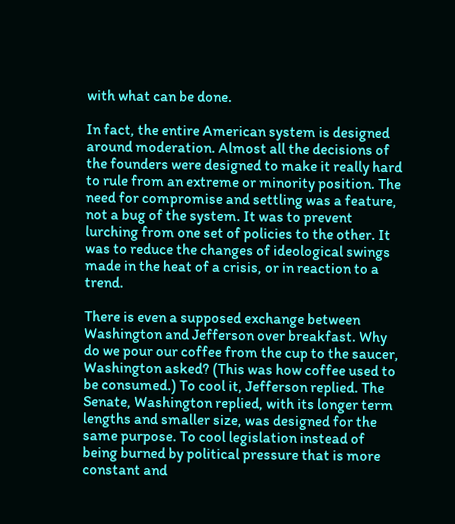with what can be done.

In fact, the entire American system is designed around moderation. Almost all the decisions of the founders were designed to make it really hard to rule from an extreme or minority position. The need for compromise and settling was a feature, not a bug of the system. It was to prevent lurching from one set of policies to the other. It was to reduce the changes of ideological swings made in the heat of a crisis, or in reaction to a trend.

There is even a supposed exchange between Washington and Jefferson over breakfast. Why do we pour our coffee from the cup to the saucer, Washington asked? (This was how coffee used to be consumed.) To cool it, Jefferson replied. The Senate, Washington replied, with its longer term lengths and smaller size, was designed for the same purpose. To cool legislation instead of being burned by political pressure that is more constant and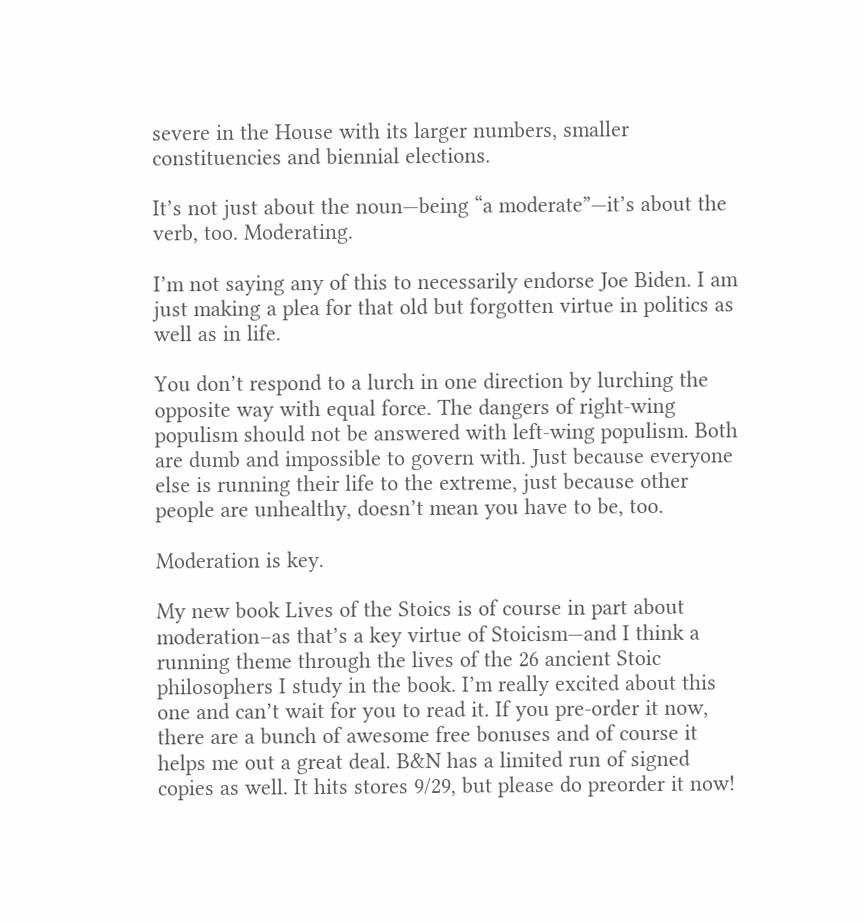severe in the House with its larger numbers, smaller constituencies and biennial elections.

It’s not just about the noun—being “a moderate”—it’s about the verb, too. Moderating.

I’m not saying any of this to necessarily endorse Joe Biden. I am just making a plea for that old but forgotten virtue in politics as well as in life.

You don’t respond to a lurch in one direction by lurching the opposite way with equal force. The dangers of right-wing populism should not be answered with left-wing populism. Both are dumb and impossible to govern with. Just because everyone else is running their life to the extreme, just because other people are unhealthy, doesn’t mean you have to be, too.

Moderation is key.

My new book Lives of the Stoics is of course in part about moderation–as that’s a key virtue of Stoicism—and I think a running theme through the lives of the 26 ancient Stoic philosophers I study in the book. I’m really excited about this one and can’t wait for you to read it. If you pre-order it now, there are a bunch of awesome free bonuses and of course it helps me out a great deal. B&N has a limited run of signed copies as well. It hits stores 9/29, but please do preorder it now!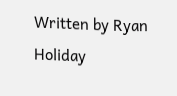Written by Ryan Holiday